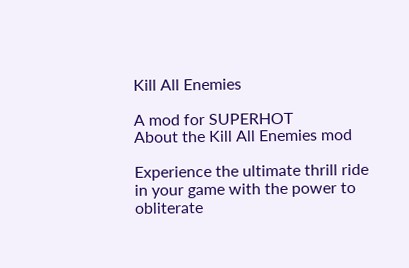Kill All Enemies

A mod for SUPERHOT
About the Kill All Enemies mod

Experience the ultimate thrill ride in your game with the power to obliterate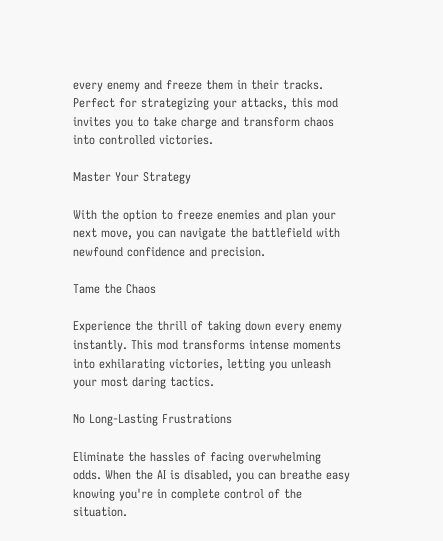every enemy and freeze them in their tracks. Perfect for strategizing your attacks, this mod invites you to take charge and transform chaos into controlled victories.

Master Your Strategy

With the option to freeze enemies and plan your next move, you can navigate the battlefield with newfound confidence and precision.

Tame the Chaos

Experience the thrill of taking down every enemy instantly. This mod transforms intense moments into exhilarating victories, letting you unleash your most daring tactics.

No Long-Lasting Frustrations

Eliminate the hassles of facing overwhelming odds. When the AI is disabled, you can breathe easy knowing you're in complete control of the situation.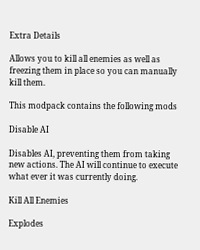Extra Details

Allows you to kill all enemies as well as freezing them in place so you can manually kill them.

This modpack contains the following mods

Disable AI

Disables AI, preventing them from taking new actions. The AI will continue to execute what ever it was currently doing.

Kill All Enemies

Explodes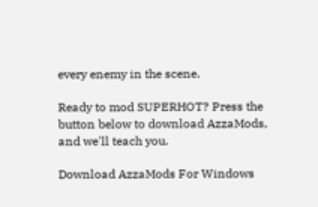every enemy in the scene.

Ready to mod SUPERHOT? Press the button below to download AzzaMods, and we'll teach you.

Download AzzaMods For Windows